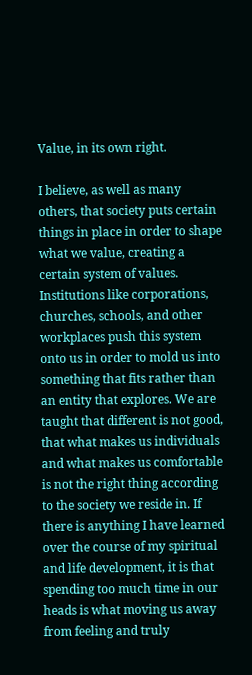Value, in its own right.

I believe, as well as many others, that society puts certain things in place in order to shape what we value, creating a certain system of values. Institutions like corporations, churches, schools, and other workplaces push this system onto us in order to mold us into something that fits rather than an entity that explores. We are taught that different is not good, that what makes us individuals and what makes us comfortable is not the right thing according to the society we reside in. If there is anything I have learned over the course of my spiritual and life development, it is that spending too much time in our heads is what moving us away from feeling and truly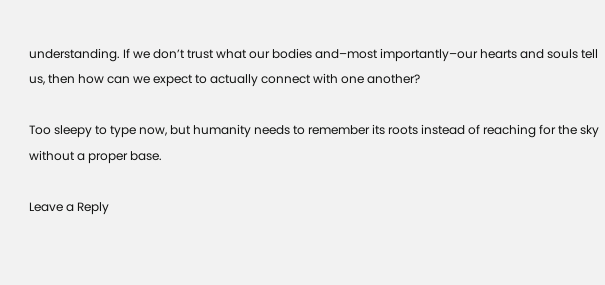understanding. If we don’t trust what our bodies and–most importantly–our hearts and souls tell us, then how can we expect to actually connect with one another?

Too sleepy to type now, but humanity needs to remember its roots instead of reaching for the sky without a proper base.

Leave a Reply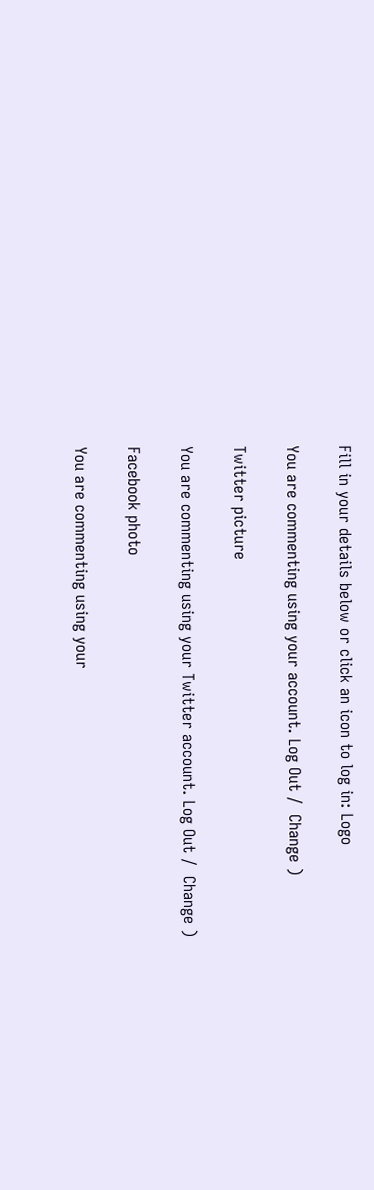Fill in your details below or click an icon to log in: Logo

You are commenting using your account. Log Out /  Change )

Twitter picture

You are commenting using your Twitter account. Log Out /  Change )

Facebook photo

You are commenting using your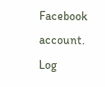Facebook account. Log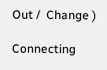Out /  Change )

Connecting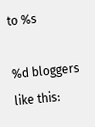to %s

%d bloggers like this: